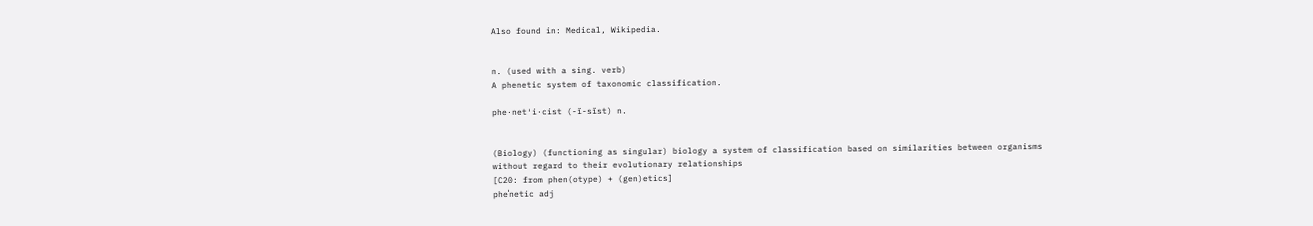Also found in: Medical, Wikipedia.


n. (used with a sing. verb)
A phenetic system of taxonomic classification.

phe·net′i·cist (-ĭ-sĭst) n.


(Biology) (functioning as singular) biology a system of classification based on similarities between organisms without regard to their evolutionary relationships
[C20: from phen(otype) + (gen)etics]
pheˈnetic adj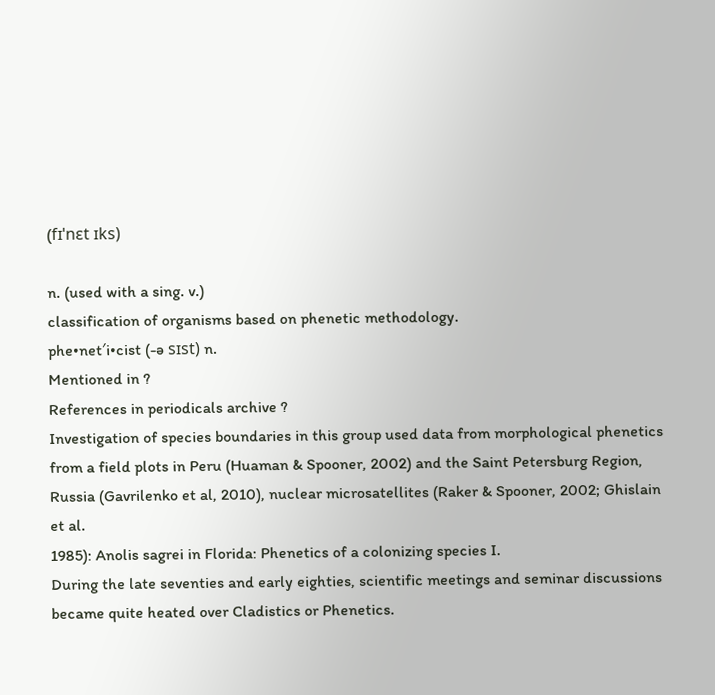(fɪˈnɛt ɪks)

n. (used with a sing. v.)
classification of organisms based on phenetic methodology.
phe•net′i•cist (-ə sɪst) n.
Mentioned in ?
References in periodicals archive ?
Investigation of species boundaries in this group used data from morphological phenetics from a field plots in Peru (Huaman & Spooner, 2002) and the Saint Petersburg Region, Russia (Gavrilenko et al, 2010), nuclear microsatellites (Raker & Spooner, 2002; Ghislain et al.
1985): Anolis sagrei in Florida: Phenetics of a colonizing species I.
During the late seventies and early eighties, scientific meetings and seminar discussions became quite heated over Cladistics or Phenetics.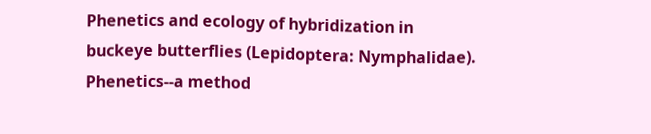Phenetics and ecology of hybridization in buckeye butterflies (Lepidoptera: Nymphalidae).
Phenetics--a method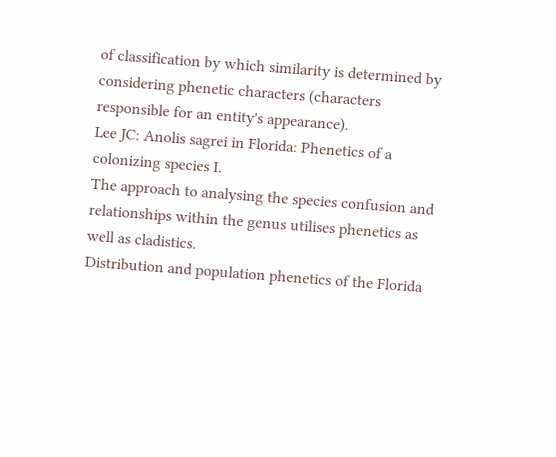of classification by which similarity is determined by considering phenetic characters (characters responsible for an entity's appearance).
Lee JC: Anolis sagrei in Florida: Phenetics of a colonizing species I.
The approach to analysing the species confusion and relationships within the genus utilises phenetics as well as cladistics.
Distribution and population phenetics of the Florida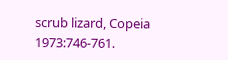scrub lizard, Copeia 1973:746-761.